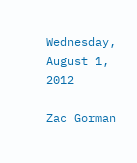Wednesday, August 1, 2012

Zac Gorman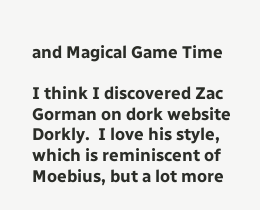and Magical Game Time

I think I discovered Zac Gorman on dork website Dorkly.  I love his style, which is reminiscent of Moebius, but a lot more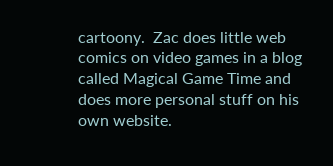cartoony.  Zac does little web comics on video games in a blog called Magical Game Time and does more personal stuff on his own website.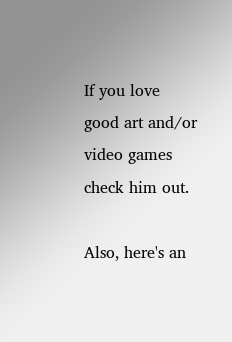If you love good art and/or video games check him out.

Also, here's an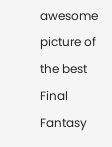awesome picture of the best Final Fantasy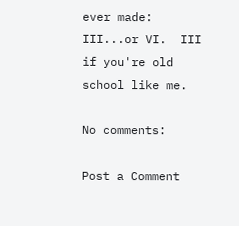ever made:  III...or VI.  III if you're old school like me.

No comments:

Post a Comment